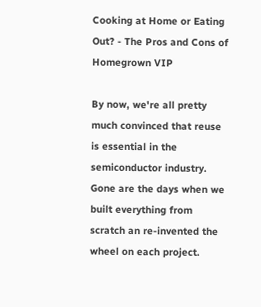Cooking at Home or Eating Out? - The Pros and Cons of Homegrown VIP

By now, we're all pretty much convinced that reuse is essential in the semiconductor industry. Gone are the days when we built everything from scratch an re-invented the wheel on each project.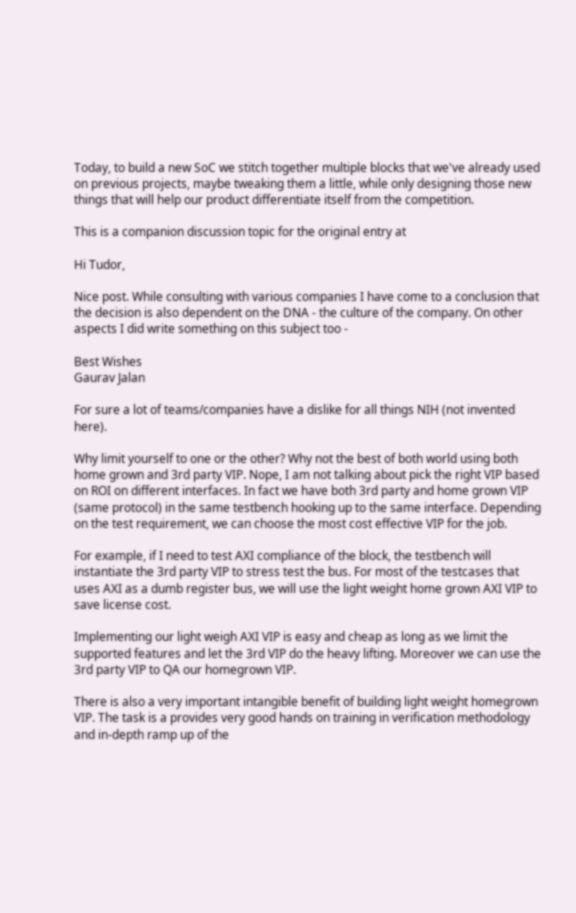Today, to build a new SoC we stitch together multiple blocks that we've already used on previous projects, maybe tweaking them a little, while only designing those new things that will help our product differentiate itself from the competition.

This is a companion discussion topic for the original entry at

Hi Tudor,

Nice post. While consulting with various companies I have come to a conclusion that the decision is also dependent on the DNA - the culture of the company. On other aspects I did write something on this subject too -

Best Wishes
Gaurav Jalan

For sure a lot of teams/companies have a dislike for all things NIH (not invented here).

Why limit yourself to one or the other? Why not the best of both world using both home grown and 3rd party VIP. Nope, I am not talking about pick the right VIP based on ROI on different interfaces. In fact we have both 3rd party and home grown VIP (same protocol) in the same testbench hooking up to the same interface. Depending on the test requirement, we can choose the most cost effective VIP for the job.

For example, if I need to test AXI compliance of the block, the testbench will instantiate the 3rd party VIP to stress test the bus. For most of the testcases that uses AXI as a dumb register bus, we will use the light weight home grown AXI VIP to save license cost.

Implementing our light weigh AXI VIP is easy and cheap as long as we limit the supported features and let the 3rd VIP do the heavy lifting. Moreover we can use the 3rd party VIP to QA our homegrown VIP.

There is also a very important intangible benefit of building light weight homegrown VIP. The task is a provides very good hands on training in verification methodology and in-depth ramp up of the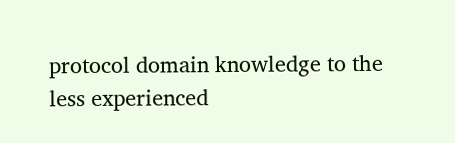protocol domain knowledge to the less experienced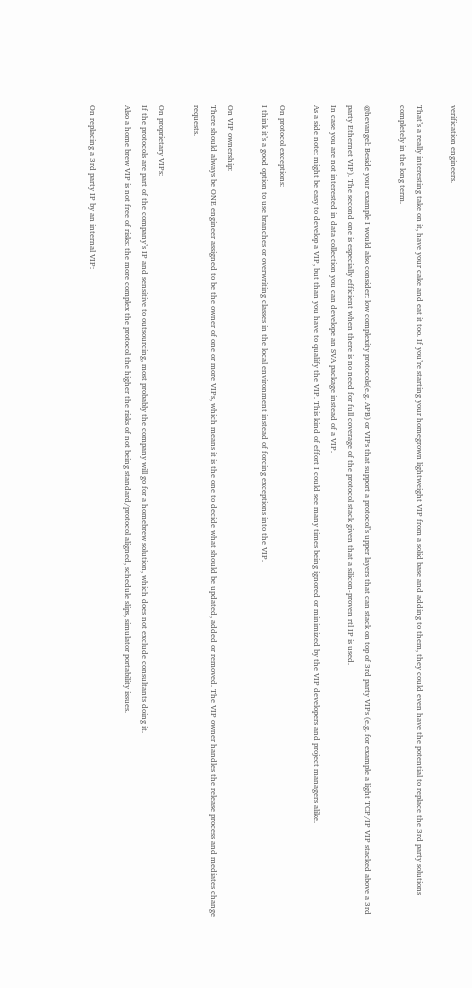verification engineers.

That’s a really interesting take on it, have your cake and eat it too. If you’re starting your homegrown lightweight VIP from a solid base and adding to them, they could even have the potential to replace the 3rd party solutions completely in the long term.

@hevangel: Beside your example I would also consider: low complexity protocols(e.g. APB) or VIPs that support a protocol’s upper layers that can stack on top of 3rd party VIPs (e.g. for example a light TCP/IP VIP stacked above a 3rd party Ethernet VIP). The second one is especially efficient when there is no need for full coverage of the protocol stack given that a silicon-proven rtl IP is used.
In case you are not interested in data collection you can develope an SVA package instead of a VIP.
As a side note: might be easy to develop a VIP, but than you have to qualify the VIP. This kind of effort I could see many times being ignored or minimized by the VIP developers and project managers alike.

On protocol exceptions:
I think it’s a good option to use branches or overwriting classes in the local environment instead of forcing exceptions into the VIP.

On VIP ownership:
There should always be ONE engineer assigned to be the owner of one or more VIPs, which means it is the one to decide what should be updated, added or removed. The VIP owner handles the release process and mediates change requests.

On proprietary VIPs:
If the protocols are part of the company’s IP and sensitive to outsourcing, most probably the company will go for a homebrew solution, which does not exclude consultants doing it.
Also a home brew VIP is not free of risks: the more complex the protocol the higher the risks of not being standard/protocol aligned, schedule slips, simulator portability issues.

On replacing a 3rd party IP by an internal VIP: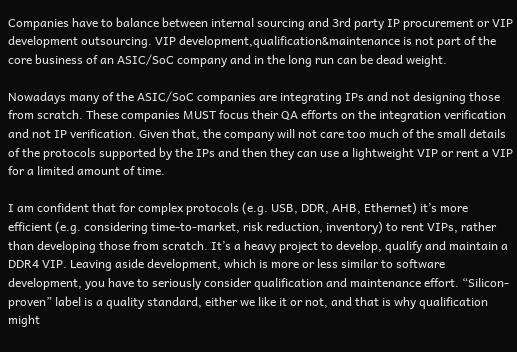Companies have to balance between internal sourcing and 3rd party IP procurement or VIP development outsourcing. VIP development,qualification&maintenance is not part of the core business of an ASIC/SoC company and in the long run can be dead weight.

Nowadays many of the ASIC/SoC companies are integrating IPs and not designing those from scratch. These companies MUST focus their QA efforts on the integration verification and not IP verification. Given that, the company will not care too much of the small details of the protocols supported by the IPs and then they can use a lightweight VIP or rent a VIP for a limited amount of time.

I am confident that for complex protocols (e.g. USB, DDR, AHB, Ethernet) it’s more efficient (e.g. considering time-to-market, risk reduction, inventory) to rent VIPs, rather than developing those from scratch. It’s a heavy project to develop, qualify and maintain a DDR4 VIP. Leaving aside development, which is more or less similar to software development, you have to seriously consider qualification and maintenance effort. “Silicon-proven” label is a quality standard, either we like it or not, and that is why qualification might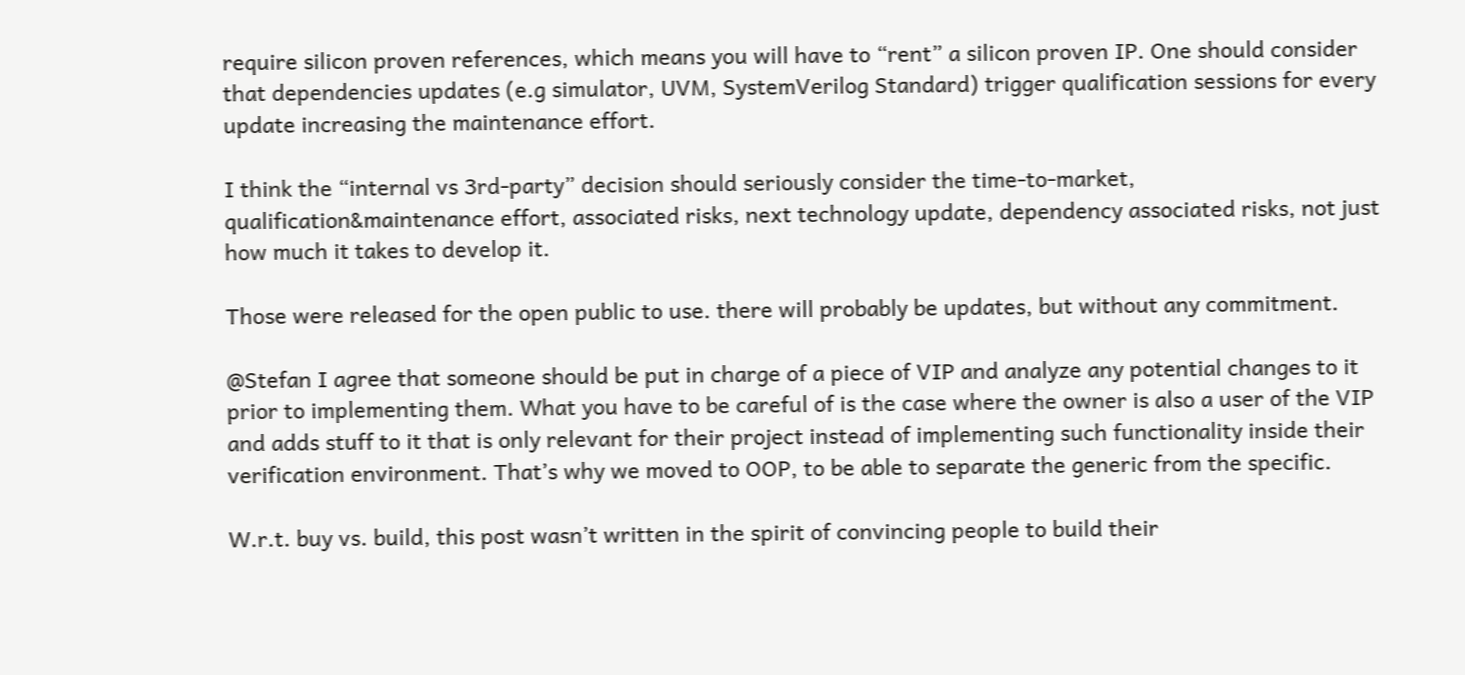require silicon proven references, which means you will have to “rent” a silicon proven IP. One should consider that dependencies updates (e.g simulator, UVM, SystemVerilog Standard) trigger qualification sessions for every update increasing the maintenance effort.

I think the “internal vs 3rd-party” decision should seriously consider the time-to-market, qualification&maintenance effort, associated risks, next technology update, dependency associated risks, not just how much it takes to develop it.

Those were released for the open public to use. there will probably be updates, but without any commitment.

@Stefan I agree that someone should be put in charge of a piece of VIP and analyze any potential changes to it prior to implementing them. What you have to be careful of is the case where the owner is also a user of the VIP and adds stuff to it that is only relevant for their project instead of implementing such functionality inside their verification environment. That’s why we moved to OOP, to be able to separate the generic from the specific.

W.r.t. buy vs. build, this post wasn’t written in the spirit of convincing people to build their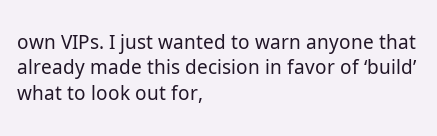own VIPs. I just wanted to warn anyone that already made this decision in favor of ‘build’ what to look out for,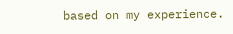based on my experience.